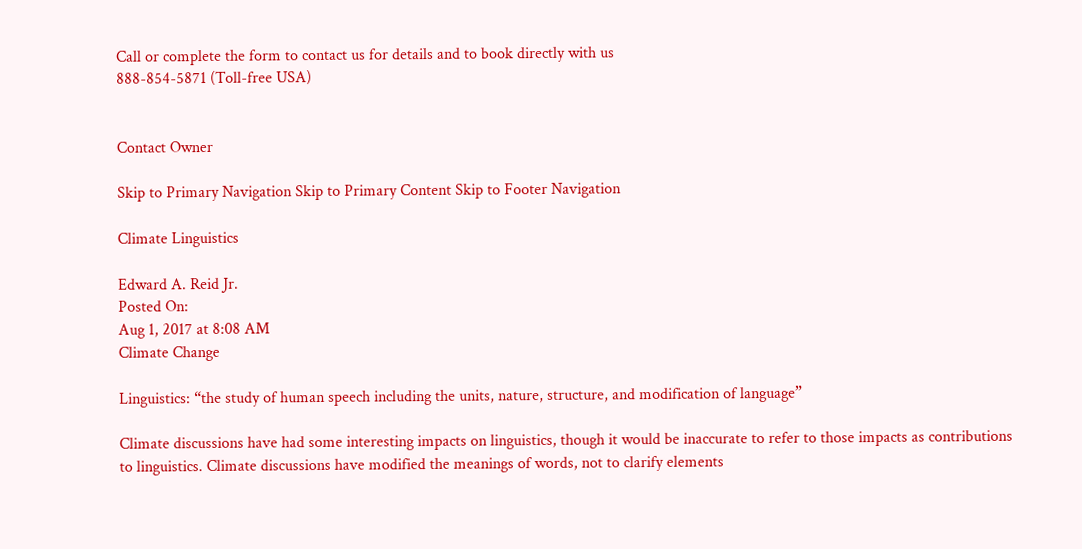Call or complete the form to contact us for details and to book directly with us
888-854-5871 (Toll-free USA)


Contact Owner

Skip to Primary Navigation Skip to Primary Content Skip to Footer Navigation

Climate Linguistics

Edward A. Reid Jr.
Posted On:
Aug 1, 2017 at 8:08 AM
Climate Change

Linguistics: “the study of human speech including the units, nature, structure, and modification of language”

Climate discussions have had some interesting impacts on linguistics, though it would be inaccurate to refer to those impacts as contributions to linguistics. Climate discussions have modified the meanings of words, not to clarify elements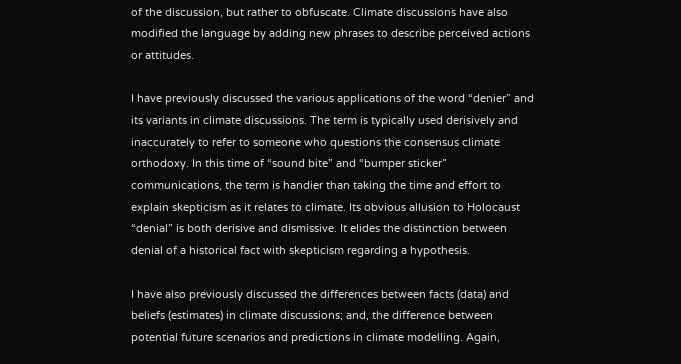of the discussion, but rather to obfuscate. Climate discussions have also modified the language by adding new phrases to describe perceived actions or attitudes.

I have previously discussed the various applications of the word “denier” and its variants in climate discussions. The term is typically used derisively and inaccurately to refer to someone who questions the consensus climate orthodoxy. In this time of “sound bite” and “bumper sticker” communications, the term is handier than taking the time and effort to explain skepticism as it relates to climate. Its obvious allusion to Holocaust “denial” is both derisive and dismissive. It elides the distinction between denial of a historical fact with skepticism regarding a hypothesis.

I have also previously discussed the differences between facts (data) and beliefs (estimates) in climate discussions; and, the difference between potential future scenarios and predictions in climate modelling. Again,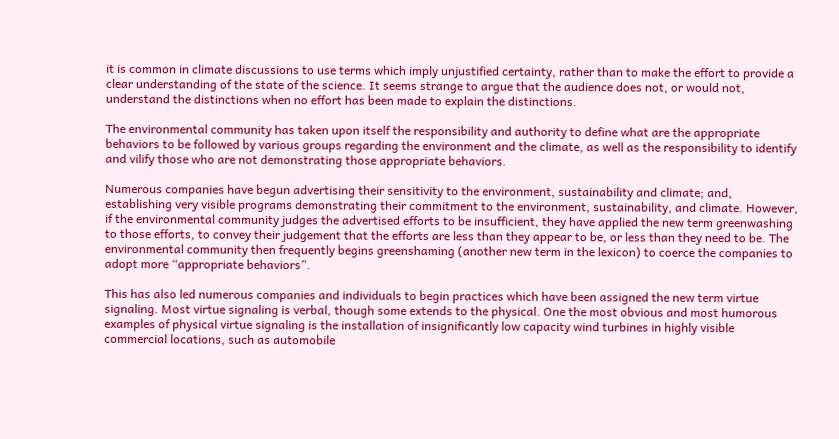it is common in climate discussions to use terms which imply unjustified certainty, rather than to make the effort to provide a clear understanding of the state of the science. It seems strange to argue that the audience does not, or would not, understand the distinctions when no effort has been made to explain the distinctions.

The environmental community has taken upon itself the responsibility and authority to define what are the appropriate behaviors to be followed by various groups regarding the environment and the climate, as well as the responsibility to identify and vilify those who are not demonstrating those appropriate behaviors.

Numerous companies have begun advertising their sensitivity to the environment, sustainability and climate; and, establishing very visible programs demonstrating their commitment to the environment, sustainability, and climate. However, if the environmental community judges the advertised efforts to be insufficient, they have applied the new term greenwashing to those efforts, to convey their judgement that the efforts are less than they appear to be, or less than they need to be. The environmental community then frequently begins greenshaming (another new term in the lexicon) to coerce the companies to adopt more “appropriate behaviors”.

This has also led numerous companies and individuals to begin practices which have been assigned the new term virtue signaling. Most virtue signaling is verbal, though some extends to the physical. One the most obvious and most humorous examples of physical virtue signaling is the installation of insignificantly low capacity wind turbines in highly visible commercial locations, such as automobile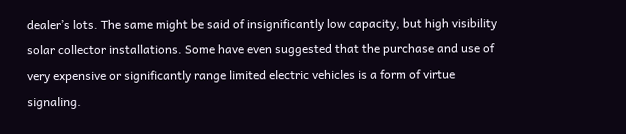dealer’s lots. The same might be said of insignificantly low capacity, but high visibility solar collector installations. Some have even suggested that the purchase and use of very expensive or significantly range limited electric vehicles is a form of virtue signaling.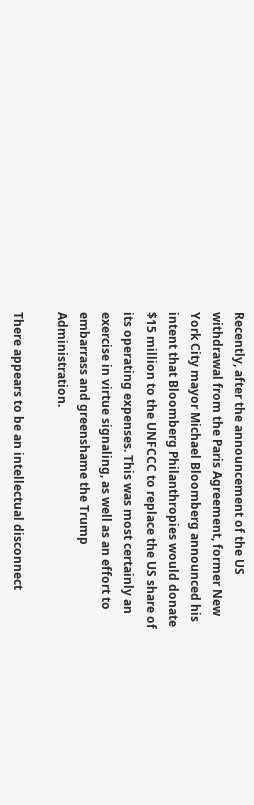Recently, after the announcement of the US withdrawal from the Paris Agreement, former New York City mayor Michael Bloomberg announced his intent that Bloomberg Philanthropies would donate $15 million to the UNFCCC to replace the US share of its operating expenses. This was most certainly an exercise in virtue signaling, as well as an effort to embarrass and greenshame the Trump Administration.

There appears to be an intellectual disconnect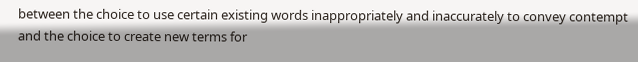between the choice to use certain existing words inappropriately and inaccurately to convey contempt and the choice to create new terms for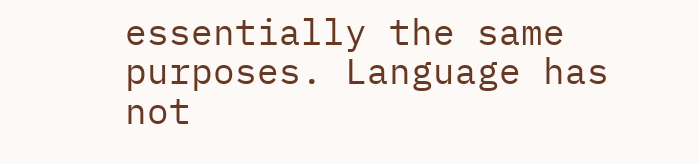essentially the same purposes. Language has not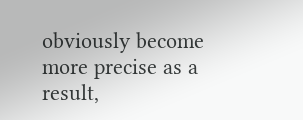obviously become more precise as a result,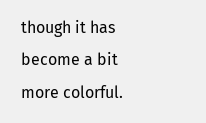though it has become a bit more colorful.